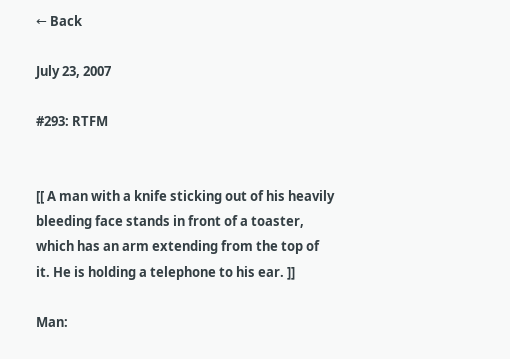← Back

July 23, 2007

#293: RTFM


[[ A man with a knife sticking out of his heavily bleeding face stands in front of a toaster, which has an arm extending from the top of it. He is holding a telephone to his ear. ]]

Man: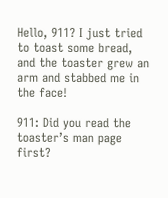Hello, 911? I just tried to toast some bread, and the toaster grew an arm and stabbed me in the face!

911: Did you read the toaster’s man page first?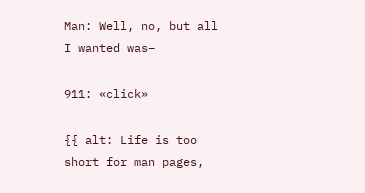Man: Well, no, but all I wanted was–

911: «click»

{{ alt: Life is too short for man pages,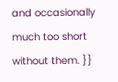and occasionally much too short without them. }}